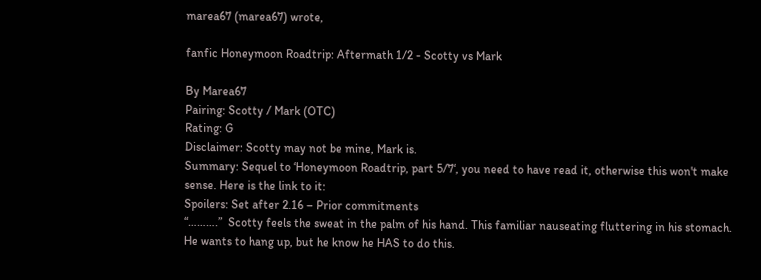marea67 (marea67) wrote,

fanfic Honeymoon Roadtrip: Aftermath 1/2 - Scotty vs Mark

By Marea67
Pairing: Scotty / Mark (OTC)
Rating: G
Disclaimer: Scotty may not be mine, Mark is.
Summary: Sequel to ‘Honeymoon Roadtrip, part 5/7‘, you need to have read it, otherwise this won't make sense. Here is the link to it:
Spoilers: Set after 2.16 – Prior commitments
“……….”  Scotty feels the sweat in the palm of his hand. This familiar nauseating fluttering in his stomach. He wants to hang up, but he know he HAS to do this.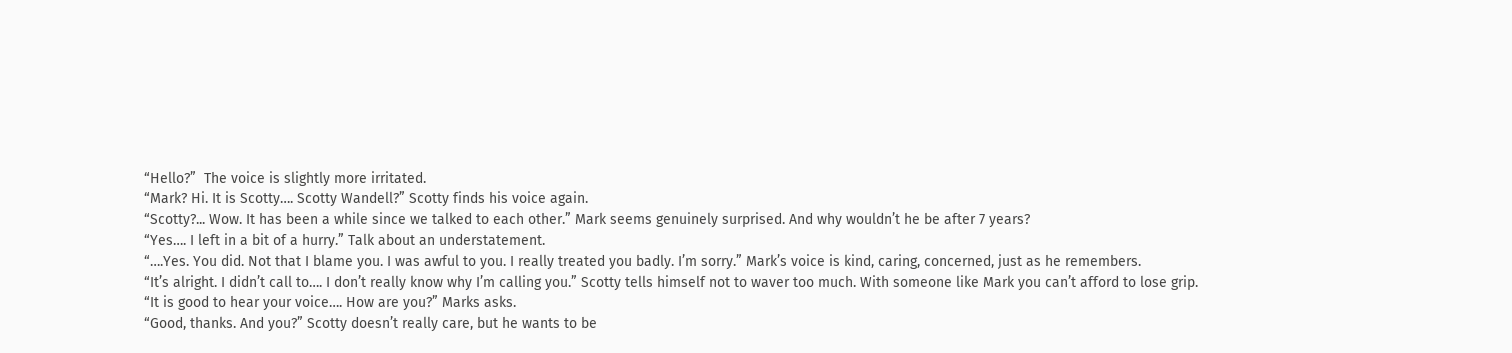“Hello?”  The voice is slightly more irritated.
“Mark? Hi. It is Scotty…. Scotty Wandell?” Scotty finds his voice again.
“Scotty?... Wow. It has been a while since we talked to each other.” Mark seems genuinely surprised. And why wouldn’t he be after 7 years?
“Yes…. I left in a bit of a hurry.” Talk about an understatement.
“….Yes. You did. Not that I blame you. I was awful to you. I really treated you badly. I’m sorry.” Mark’s voice is kind, caring, concerned, just as he remembers.
“It’s alright. I didn’t call to…. I don’t really know why I’m calling you.” Scotty tells himself not to waver too much. With someone like Mark you can’t afford to lose grip.
“It is good to hear your voice…. How are you?” Marks asks.
“Good, thanks. And you?” Scotty doesn’t really care, but he wants to be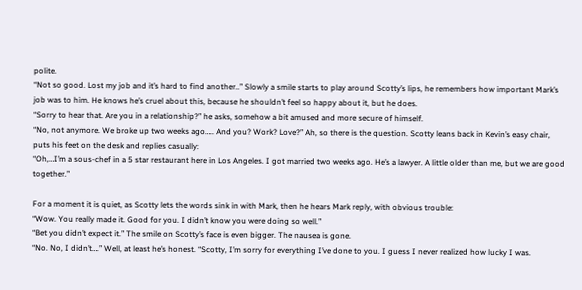polite.
“Not so good. Lost my job and it’s hard to find another..” Slowly a smile starts to play around Scotty’s lips, he remembers how important Mark’s job was to him. He knows he’s cruel about this, because he shouldn’t feel so happy about it, but he does.
“Sorry to hear that. Are you in a relationship?” he asks, somehow a bit amused and more secure of himself.
“No, not anymore. We broke up two weeks ago….. And you? Work? Love?” Ah, so there is the question. Scotty leans back in Kevin’s easy chair, puts his feet on the desk and replies casually:
“Oh,…I’m a sous-chef in a 5 star restaurant here in Los Angeles. I got married two weeks ago. He’s a lawyer. A little older than me, but we are good together.”

For a moment it is quiet, as Scotty lets the words sink in with Mark, then he hears Mark reply, with obvious trouble:
“Wow. You really made it. Good for you. I didn’t know you were doing so well.”
“Bet you didn’t expect it.” The smile on Scotty’s face is even bigger. The nausea is gone.
“No. No, I didn’t….” Well, at least he’s honest. “Scotty, I’m sorry for everything I’ve done to you. I guess I never realized how lucky I was.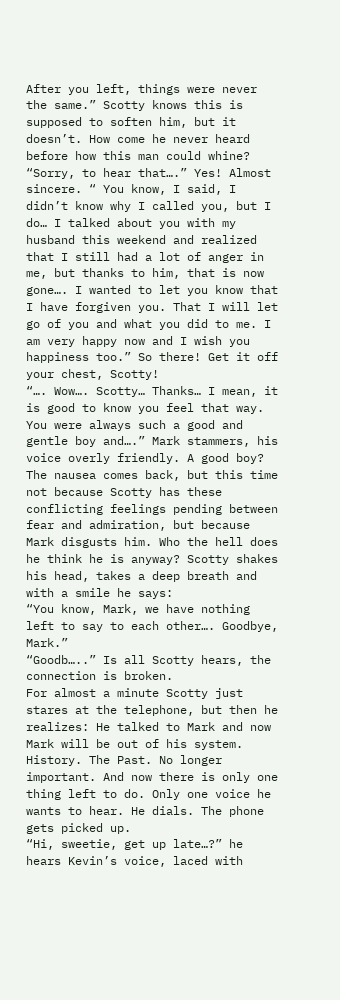After you left, things were never the same.” Scotty knows this is supposed to soften him, but it doesn’t. How come he never heard before how this man could whine?
“Sorry, to hear that….” Yes! Almost sincere. “ You know, I said, I didn’t know why I called you, but I do… I talked about you with my husband this weekend and realized that I still had a lot of anger in me, but thanks to him, that is now gone…. I wanted to let you know that I have forgiven you. That I will let go of you and what you did to me. I am very happy now and I wish you happiness too.” So there! Get it off your chest, Scotty!
“…. Wow…. Scotty… Thanks… I mean, it is good to know you feel that way. You were always such a good and gentle boy and….” Mark stammers, his voice overly friendly. A good boy? The nausea comes back, but this time not because Scotty has these conflicting feelings pending between fear and admiration, but because Mark disgusts him. Who the hell does he think he is anyway? Scotty shakes his head, takes a deep breath and with a smile he says:
“You know, Mark, we have nothing left to say to each other…. Goodbye, Mark.”
“Goodb…..” Is all Scotty hears, the connection is broken.
For almost a minute Scotty just stares at the telephone, but then he realizes: He talked to Mark and now Mark will be out of his system. History. The Past. No longer important. And now there is only one thing left to do. Only one voice he wants to hear. He dials. The phone gets picked up.
“Hi, sweetie, get up late…?” he hears Kevin’s voice, laced with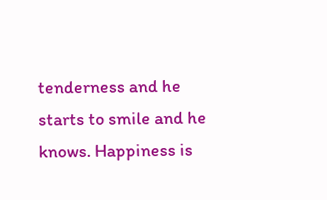tenderness and he starts to smile and he knows. Happiness is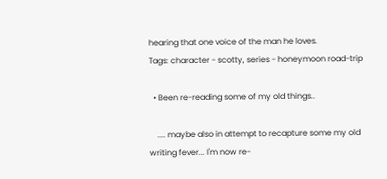hearing that one voice of the man he loves.
Tags: character - scotty, series - honeymoon road-trip

  • Been re-reading some of my old things..

    .... maybe also in attempt to recapture some my old writing fever... I'm now re-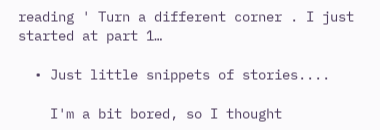reading ' Turn a different corner . I just started at part 1…

  • Just little snippets of stories....

    I'm a bit bored, so I thought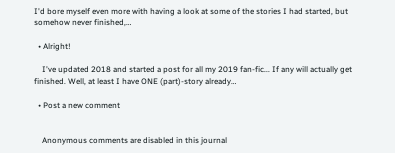I'd bore myself even more with having a look at some of the stories I had started, but somehow never finished,…

  • Alright!

    I've updated 2018 and started a post for all my 2019 fan-fic... If any will actually get finished. Well, at least I have ONE (part)-story already…

  • Post a new comment


    Anonymous comments are disabled in this journal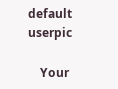default userpic

    Your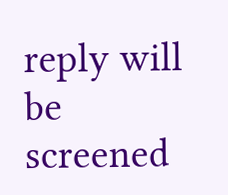reply will be screened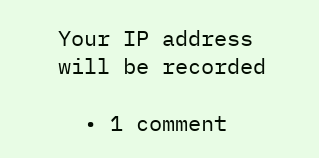Your IP address will be recorded

  • 1 comment